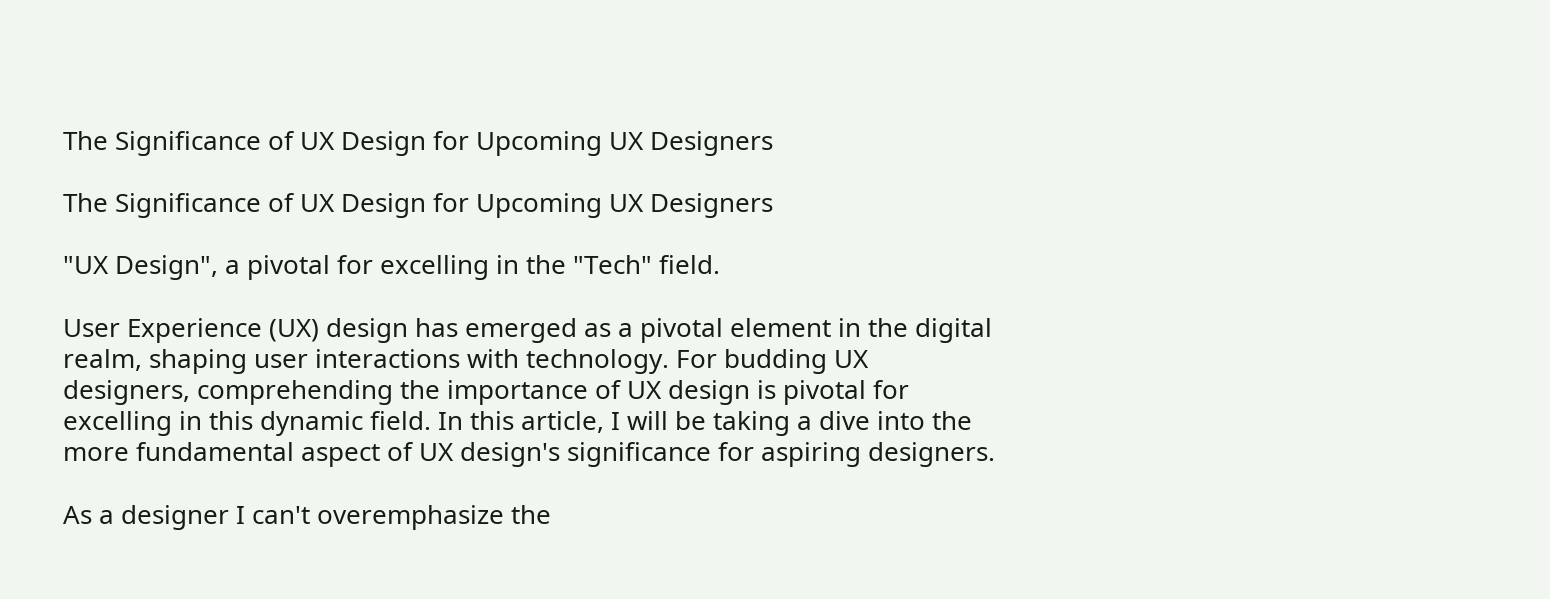The Significance of UX Design for Upcoming UX Designers

The Significance of UX Design for Upcoming UX Designers

"UX Design", a pivotal for excelling in the "Tech" field.

User Experience (UX) design has emerged as a pivotal element in the digital realm, shaping user interactions with technology. For budding UX designers, comprehending the importance of UX design is pivotal for excelling in this dynamic field. In this article, I will be taking a dive into the more fundamental aspect of UX design's significance for aspiring designers.

As a designer I can't overemphasize the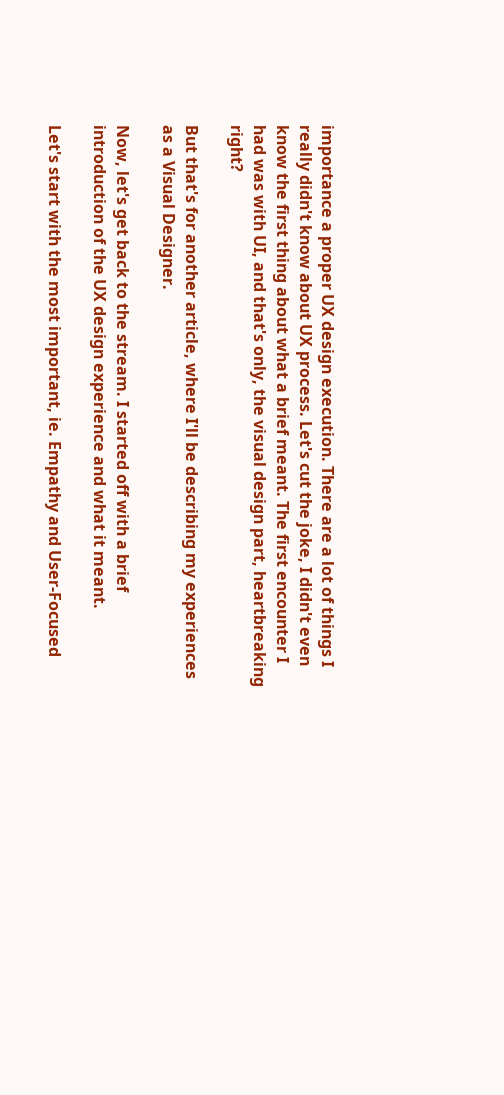importance a proper UX design execution. There are a lot of things I really didn't know about UX process. Let's cut the joke, I didn't even know the first thing about what a brief meant. The first encounter I had was with UI, and that's only, the visual design part, heartbreaking right?

But that's for another article, where I'll be describing my experiences as a Visual Designer.

Now, let's get back to the stream. I started off with a brief introduction of the UX design experience and what it meant.

Let's start with the most important, ie. Empathy and User-Focused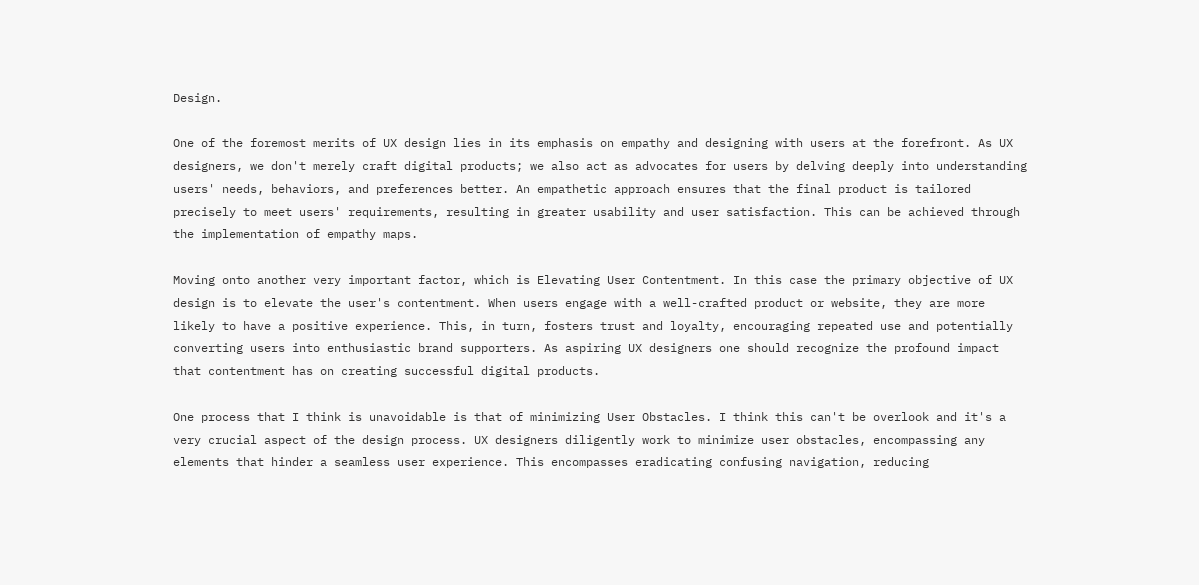Design.

One of the foremost merits of UX design lies in its emphasis on empathy and designing with users at the forefront. As UX designers, we don't merely craft digital products; we also act as advocates for users by delving deeply into understanding users' needs, behaviors, and preferences better. An empathetic approach ensures that the final product is tailored precisely to meet users' requirements, resulting in greater usability and user satisfaction. This can be achieved through the implementation of empathy maps.

Moving onto another very important factor, which is Elevating User Contentment. In this case the primary objective of UX design is to elevate the user's contentment. When users engage with a well-crafted product or website, they are more likely to have a positive experience. This, in turn, fosters trust and loyalty, encouraging repeated use and potentially converting users into enthusiastic brand supporters. As aspiring UX designers one should recognize the profound impact that contentment has on creating successful digital products.

One process that I think is unavoidable is that of minimizing User Obstacles. I think this can't be overlook and it's a very crucial aspect of the design process. UX designers diligently work to minimize user obstacles, encompassing any elements that hinder a seamless user experience. This encompasses eradicating confusing navigation, reducing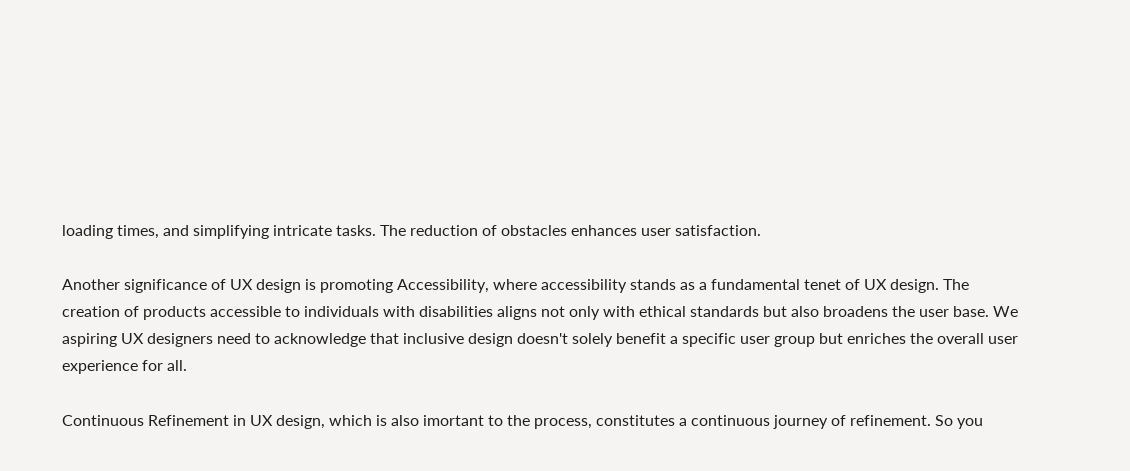loading times, and simplifying intricate tasks. The reduction of obstacles enhances user satisfaction.

Another significance of UX design is promoting Accessibility, where accessibility stands as a fundamental tenet of UX design. The creation of products accessible to individuals with disabilities aligns not only with ethical standards but also broadens the user base. We aspiring UX designers need to acknowledge that inclusive design doesn't solely benefit a specific user group but enriches the overall user experience for all.

Continuous Refinement in UX design, which is also imortant to the process, constitutes a continuous journey of refinement. So you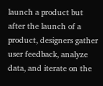launch a product but after the launch of a product, designers gather user feedback, analyze data, and iterate on the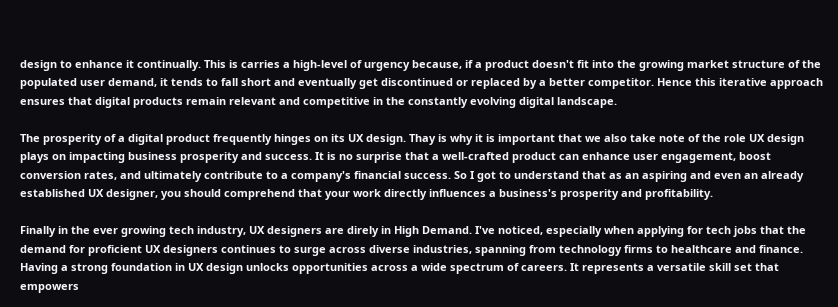design to enhance it continually. This is carries a high-level of urgency because, if a product doesn't fit into the growing market structure of the populated user demand, it tends to fall short and eventually get discontinued or replaced by a better competitor. Hence this iterative approach ensures that digital products remain relevant and competitive in the constantly evolving digital landscape.

The prosperity of a digital product frequently hinges on its UX design. Thay is why it is important that we also take note of the role UX design plays on impacting business prosperity and success. It is no surprise that a well-crafted product can enhance user engagement, boost conversion rates, and ultimately contribute to a company's financial success. So I got to understand that as an aspiring and even an already established UX designer, you should comprehend that your work directly influences a business's prosperity and profitability.

Finally in the ever growing tech industry, UX designers are direly in High Demand. I've noticed, especially when applying for tech jobs that the demand for proficient UX designers continues to surge across diverse industries, spanning from technology firms to healthcare and finance. Having a strong foundation in UX design unlocks opportunities across a wide spectrum of careers. It represents a versatile skill set that empowers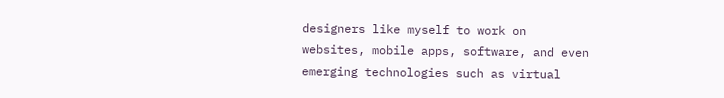designers like myself to work on websites, mobile apps, software, and even emerging technologies such as virtual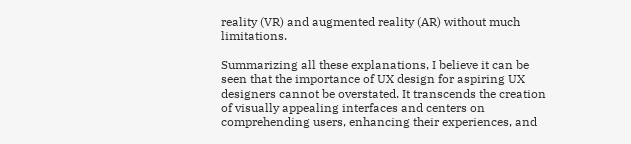reality (VR) and augmented reality (AR) without much limitations.

Summarizing all these explanations, I believe it can be seen that the importance of UX design for aspiring UX designers cannot be overstated. It transcends the creation of visually appealing interfaces and centers on comprehending users, enhancing their experiences, and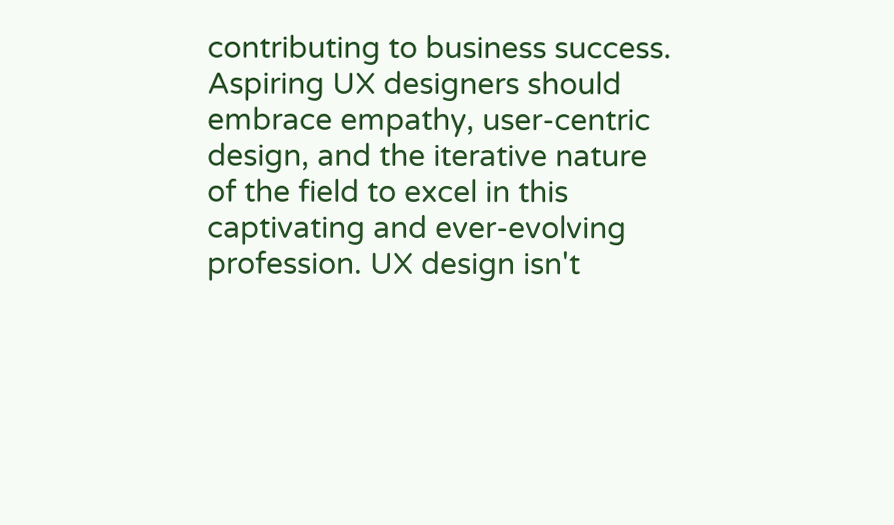contributing to business success. Aspiring UX designers should embrace empathy, user-centric design, and the iterative nature of the field to excel in this captivating and ever-evolving profession. UX design isn't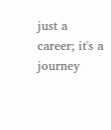just a career; it's a journey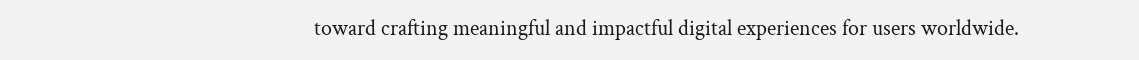toward crafting meaningful and impactful digital experiences for users worldwide.